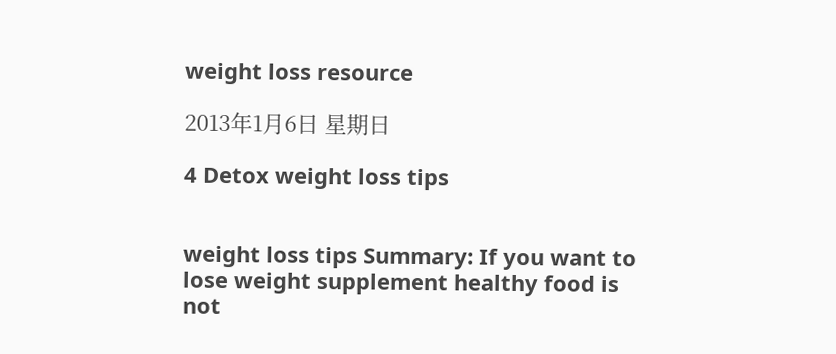weight loss resource

2013年1月6日 星期日

4 Detox weight loss tips


weight loss tips Summary: If you want to lose weight supplement healthy food is not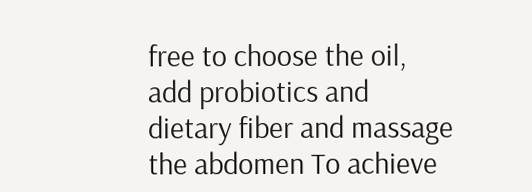free to choose the oil, add probiotics and dietary fiber and massage the abdomen To achieve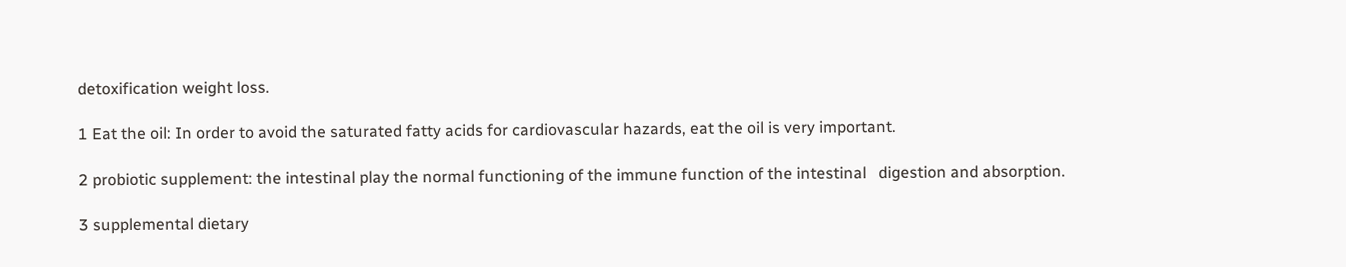detoxification weight loss.

1 Eat the oil: In order to avoid the saturated fatty acids for cardiovascular hazards, eat the oil is very important.

2 probiotic supplement: the intestinal play the normal functioning of the immune function of the intestinal   digestion and absorption.

3 supplemental dietary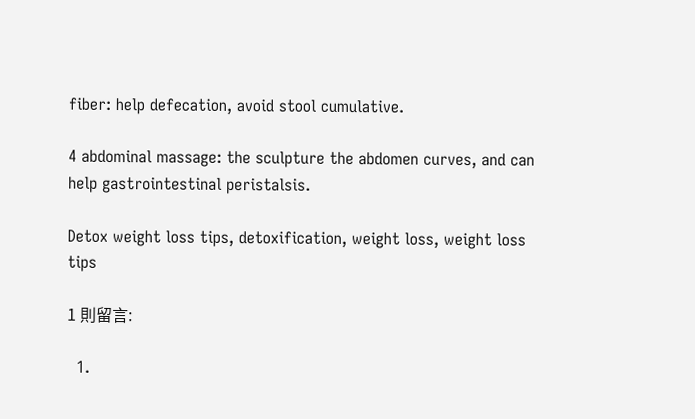fiber: help defecation, avoid stool cumulative.

4 abdominal massage: the sculpture the abdomen curves, and can help gastrointestinal peristalsis.

Detox weight loss tips, detoxification, weight loss, weight loss tips

1 則留言:

  1.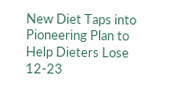New Diet Taps into Pioneering Plan to Help Dieters Lose 12-23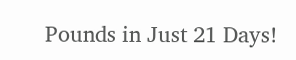Pounds in Just 21 Days!